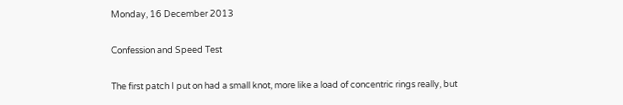Monday, 16 December 2013

Confession and Speed Test

The first patch I put on had a small knot, more like a load of concentric rings really, but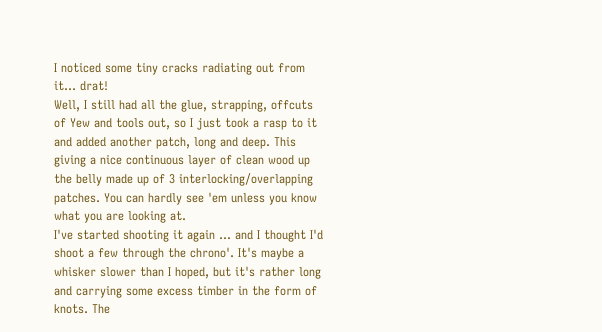I noticed some tiny cracks radiating out from it... drat!
Well, I still had all the glue, strapping, offcuts of Yew and tools out, so I just took a rasp to it and added another patch, long and deep. This giving a nice continuous layer of clean wood up the belly made up of 3 interlocking/overlapping patches. You can hardly see 'em unless you know what you are looking at.
I've started shooting it again ... and I thought I'd shoot a few through the chrono'. It's maybe a whisker slower than I hoped, but it's rather long and carrying some excess timber in the form of knots. The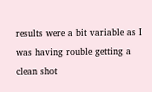results were a bit variable as I was having rouble getting a clean shot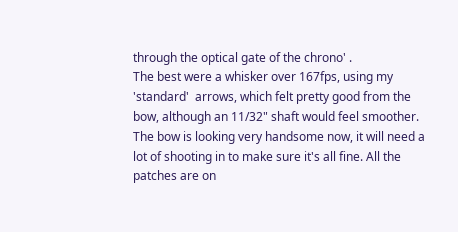through the optical gate of the chrono' .
The best were a whisker over 167fps, using my 'standard'  arrows, which felt pretty good from the bow, although an 11/32" shaft would feel smoother.
The bow is looking very handsome now, it will need a lot of shooting in to make sure it's all fine. All the patches are on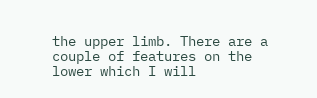the upper limb. There are a couple of features on the lower which I will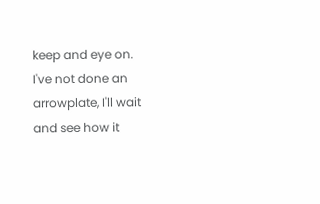keep and eye on.
I've not done an arrowplate, I'll wait and see how it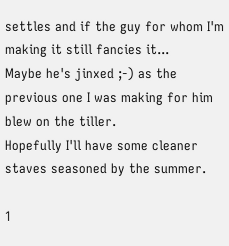settles and if the guy for whom I'm making it still fancies it...
Maybe he's jinxed ;-) as the previous one I was making for him blew on the tiller.
Hopefully I'll have some cleaner staves seasoned by the summer.

1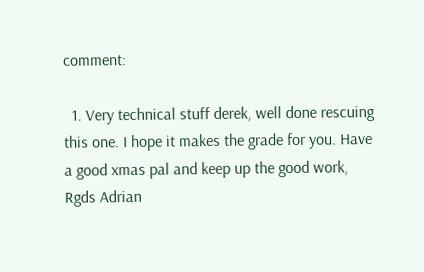comment:

  1. Very technical stuff derek, well done rescuing this one. I hope it makes the grade for you. Have a good xmas pal and keep up the good work, Rgds Adrian